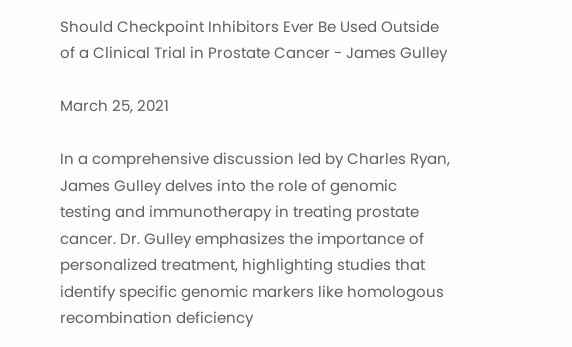Should Checkpoint Inhibitors Ever Be Used Outside of a Clinical Trial in Prostate Cancer - James Gulley

March 25, 2021

In a comprehensive discussion led by Charles Ryan, James Gulley delves into the role of genomic testing and immunotherapy in treating prostate cancer. Dr. Gulley emphasizes the importance of personalized treatment, highlighting studies that identify specific genomic markers like homologous recombination deficiency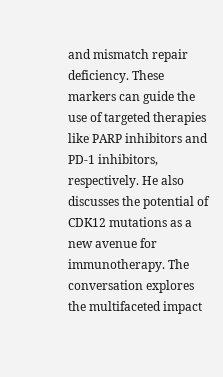and mismatch repair deficiency. These markers can guide the use of targeted therapies like PARP inhibitors and PD-1 inhibitors, respectively. He also discusses the potential of CDK12 mutations as a new avenue for immunotherapy. The conversation explores the multifaceted impact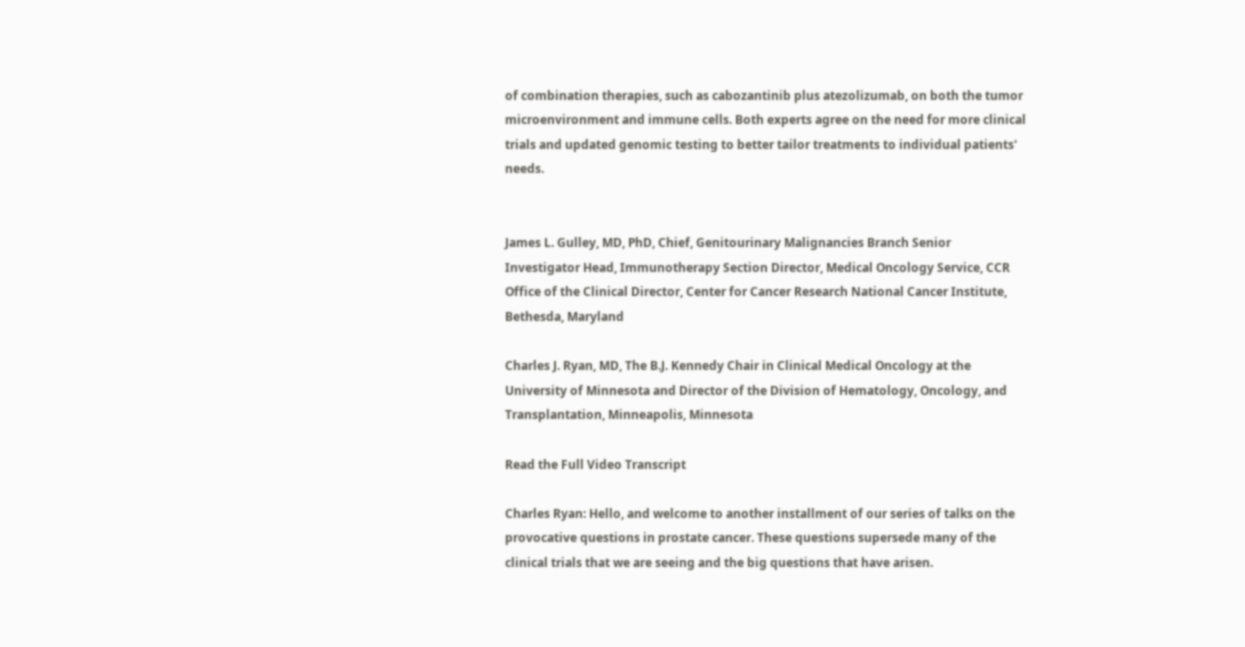of combination therapies, such as cabozantinib plus atezolizumab, on both the tumor microenvironment and immune cells. Both experts agree on the need for more clinical trials and updated genomic testing to better tailor treatments to individual patients' needs.


James L. Gulley, MD, PhD, Chief, Genitourinary Malignancies Branch Senior Investigator Head, Immunotherapy Section Director, Medical Oncology Service, CCR Office of the Clinical Director, Center for Cancer Research National Cancer Institute, Bethesda, Maryland

Charles J. Ryan, MD, The B.J. Kennedy Chair in Clinical Medical Oncology at the University of Minnesota and Director of the Division of Hematology, Oncology, and Transplantation, Minneapolis, Minnesota

Read the Full Video Transcript

Charles Ryan: Hello, and welcome to another installment of our series of talks on the provocative questions in prostate cancer. These questions supersede many of the clinical trials that we are seeing and the big questions that have arisen.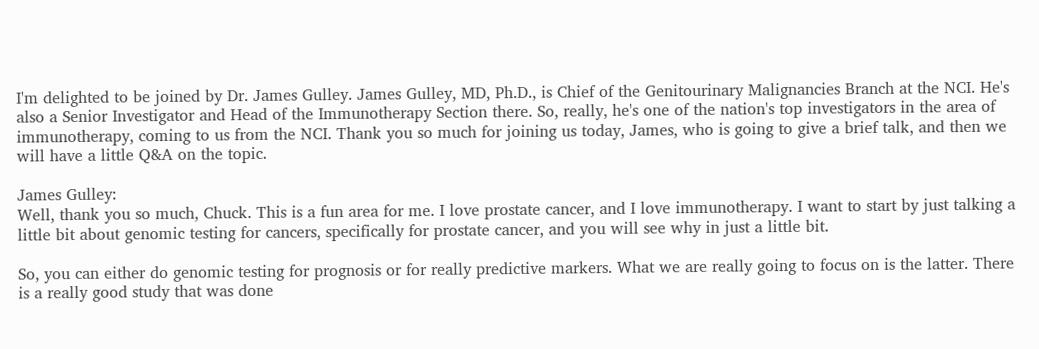I'm delighted to be joined by Dr. James Gulley. James Gulley, MD, Ph.D., is Chief of the Genitourinary Malignancies Branch at the NCI. He's also a Senior Investigator and Head of the Immunotherapy Section there. So, really, he's one of the nation's top investigators in the area of immunotherapy, coming to us from the NCI. Thank you so much for joining us today, James, who is going to give a brief talk, and then we will have a little Q&A on the topic.

James Gulley:
Well, thank you so much, Chuck. This is a fun area for me. I love prostate cancer, and I love immunotherapy. I want to start by just talking a little bit about genomic testing for cancers, specifically for prostate cancer, and you will see why in just a little bit.

So, you can either do genomic testing for prognosis or for really predictive markers. What we are really going to focus on is the latter. There is a really good study that was done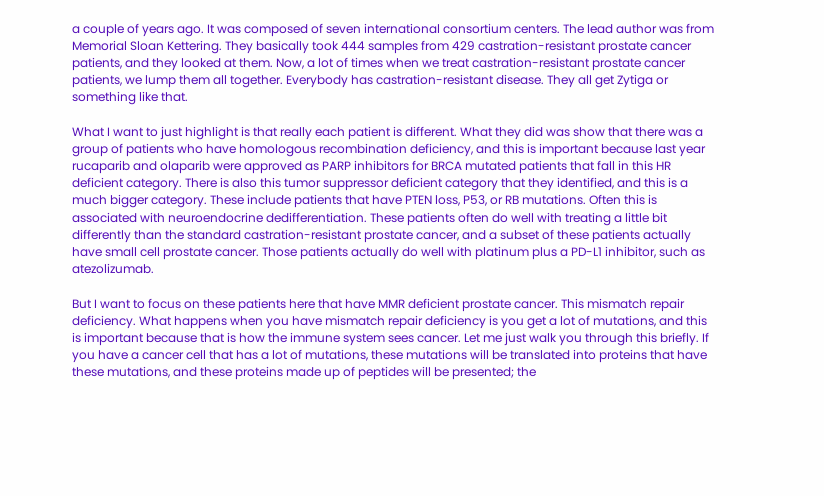a couple of years ago. It was composed of seven international consortium centers. The lead author was from Memorial Sloan Kettering. They basically took 444 samples from 429 castration-resistant prostate cancer patients, and they looked at them. Now, a lot of times when we treat castration-resistant prostate cancer patients, we lump them all together. Everybody has castration-resistant disease. They all get Zytiga or something like that.

What I want to just highlight is that really each patient is different. What they did was show that there was a group of patients who have homologous recombination deficiency, and this is important because last year rucaparib and olaparib were approved as PARP inhibitors for BRCA mutated patients that fall in this HR deficient category. There is also this tumor suppressor deficient category that they identified, and this is a much bigger category. These include patients that have PTEN loss, P53, or RB mutations. Often this is associated with neuroendocrine dedifferentiation. These patients often do well with treating a little bit differently than the standard castration-resistant prostate cancer, and a subset of these patients actually have small cell prostate cancer. Those patients actually do well with platinum plus a PD-L1 inhibitor, such as atezolizumab.

But I want to focus on these patients here that have MMR deficient prostate cancer. This mismatch repair deficiency. What happens when you have mismatch repair deficiency is you get a lot of mutations, and this is important because that is how the immune system sees cancer. Let me just walk you through this briefly. If you have a cancer cell that has a lot of mutations, these mutations will be translated into proteins that have these mutations, and these proteins made up of peptides will be presented; the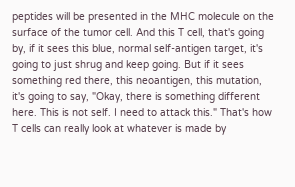peptides will be presented in the MHC molecule on the surface of the tumor cell. And this T cell, that's going by, if it sees this blue, normal self-antigen target, it's going to just shrug and keep going. But if it sees something red there, this neoantigen, this mutation, it's going to say, "Okay, there is something different here. This is not self. I need to attack this." That's how T cells can really look at whatever is made by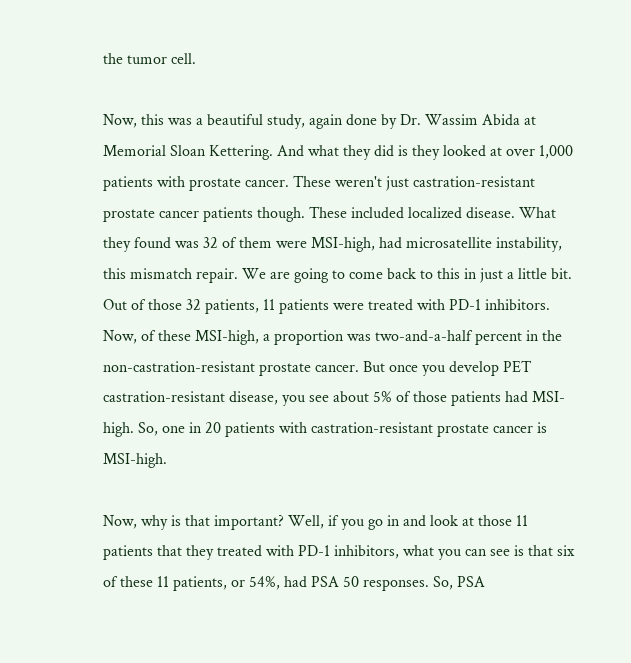the tumor cell.

Now, this was a beautiful study, again done by Dr. Wassim Abida at Memorial Sloan Kettering. And what they did is they looked at over 1,000 patients with prostate cancer. These weren't just castration-resistant prostate cancer patients though. These included localized disease. What they found was 32 of them were MSI-high, had microsatellite instability, this mismatch repair. We are going to come back to this in just a little bit. Out of those 32 patients, 11 patients were treated with PD-1 inhibitors. Now, of these MSI-high, a proportion was two-and-a-half percent in the non-castration-resistant prostate cancer. But once you develop PET castration-resistant disease, you see about 5% of those patients had MSI-high. So, one in 20 patients with castration-resistant prostate cancer is MSI-high.

Now, why is that important? Well, if you go in and look at those 11 patients that they treated with PD-1 inhibitors, what you can see is that six of these 11 patients, or 54%, had PSA 50 responses. So, PSA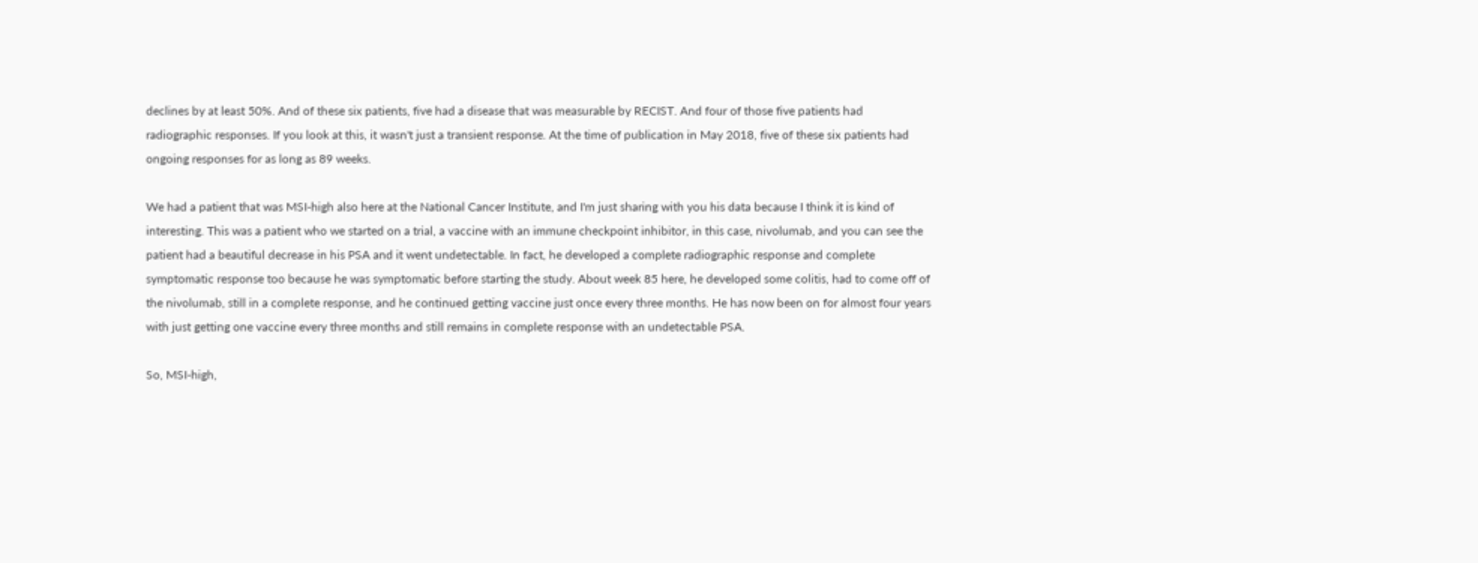declines by at least 50%. And of these six patients, five had a disease that was measurable by RECIST. And four of those five patients had radiographic responses. If you look at this, it wasn't just a transient response. At the time of publication in May 2018, five of these six patients had ongoing responses for as long as 89 weeks.

We had a patient that was MSI-high also here at the National Cancer Institute, and I'm just sharing with you his data because I think it is kind of interesting. This was a patient who we started on a trial, a vaccine with an immune checkpoint inhibitor, in this case, nivolumab, and you can see the patient had a beautiful decrease in his PSA and it went undetectable. In fact, he developed a complete radiographic response and complete symptomatic response too because he was symptomatic before starting the study. About week 85 here, he developed some colitis, had to come off of the nivolumab, still in a complete response, and he continued getting vaccine just once every three months. He has now been on for almost four years with just getting one vaccine every three months and still remains in complete response with an undetectable PSA.

So, MSI-high,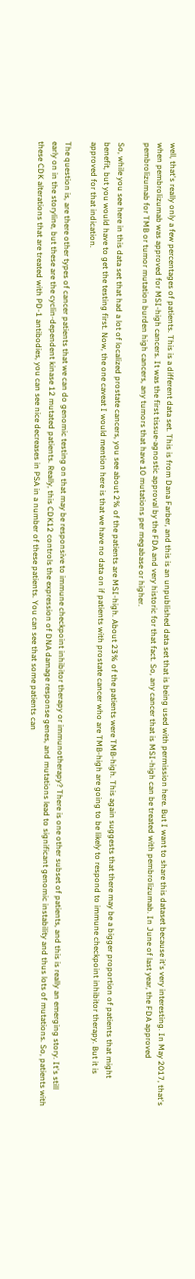well, that's really only a few percentages of patients. This is a different data set. This is from Dana Farber, and this is an unpublished data set that is being used with permission here. But I want to share this dataset because it's very interesting. In May 2017, that's when pembrolizumab was approved for MSI-high cancers. It was the first tissue-agnostic approval by the FDA and very historic for that fact. So, any cancer that is MSI-high can be treated with pembrolizumab. In June of last year, the FDA approved pembrolizumab for TMB or tumor mutation burden high cancers, any tumors that have 10 mutations per megabase or higher.

So, while you see here in this data set that had a lot of localized prostate cancers, you see about 2% of the patients are MSI-high. About 23% of the patients were TMB-high. This again suggests that there may be a bigger proportion of patients that might benefit, but you would have to get the testing first. Now, the one caveat I would mention here is that we have no data on if patients with prostate cancer who are TMB-high are going to be likely to respond to immune checkpoint inhibitor therapy. But it is approved for that indication.

The question is, are there other types of cancer patients that we can do genomic testing on that may be responsive to immune checkpoint inhibitor therapy or immunotherapy? There is one other subset of patients, and this is really an emerging story. It's still early on in the storyline, but these are the cyclin-dependent kinase 12 mutated patients. Really, this CDK12 controls the expression of DNA damage response genes, and mutations lead to significant genomic instability and thus lots of mutations. So, patients with these CDK alterations that are treated with PD-1 antibodies, you can see nice decreases in PSA in a number of these patients. You can see that some patients can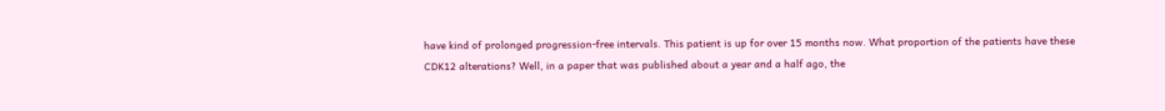have kind of prolonged progression-free intervals. This patient is up for over 15 months now. What proportion of the patients have these CDK12 alterations? Well, in a paper that was published about a year and a half ago, the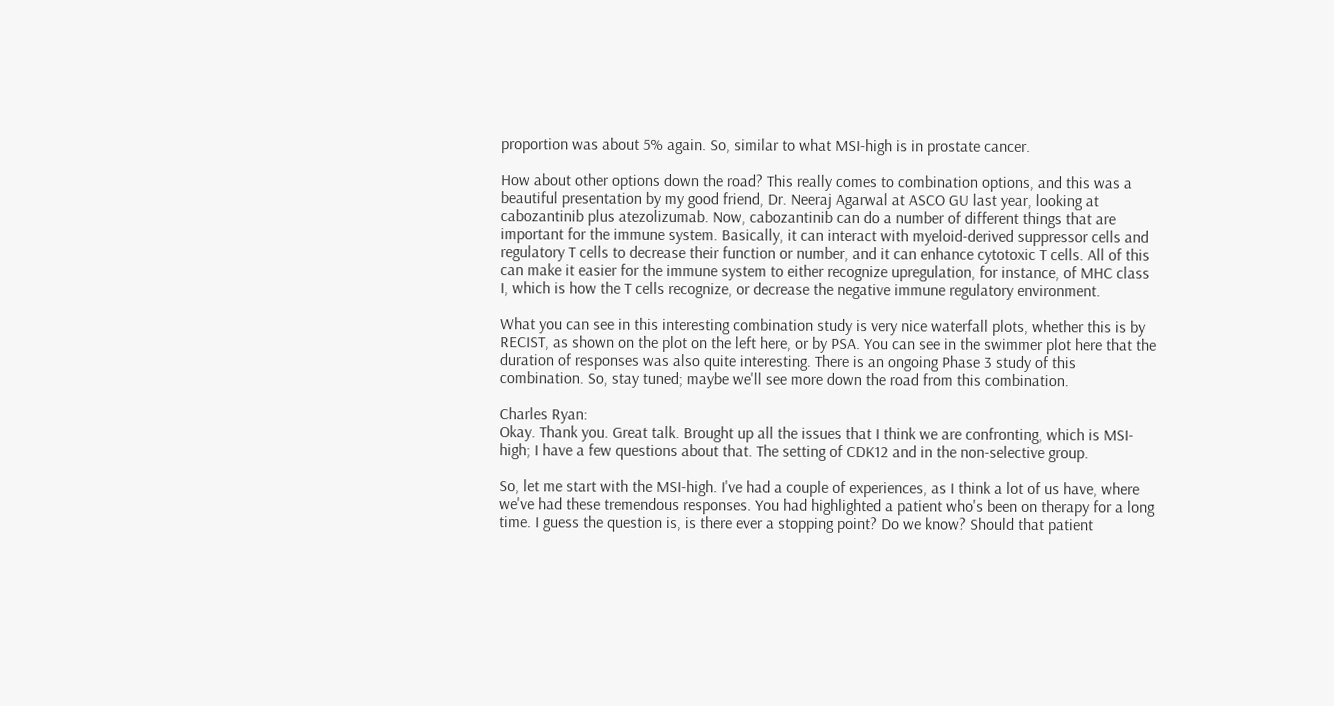proportion was about 5% again. So, similar to what MSI-high is in prostate cancer.

How about other options down the road? This really comes to combination options, and this was a beautiful presentation by my good friend, Dr. Neeraj Agarwal at ASCO GU last year, looking at cabozantinib plus atezolizumab. Now, cabozantinib can do a number of different things that are important for the immune system. Basically, it can interact with myeloid-derived suppressor cells and regulatory T cells to decrease their function or number, and it can enhance cytotoxic T cells. All of this can make it easier for the immune system to either recognize upregulation, for instance, of MHC class I, which is how the T cells recognize, or decrease the negative immune regulatory environment.

What you can see in this interesting combination study is very nice waterfall plots, whether this is by RECIST, as shown on the plot on the left here, or by PSA. You can see in the swimmer plot here that the duration of responses was also quite interesting. There is an ongoing Phase 3 study of this combination. So, stay tuned; maybe we'll see more down the road from this combination.

Charles Ryan:
Okay. Thank you. Great talk. Brought up all the issues that I think we are confronting, which is MSI-high; I have a few questions about that. The setting of CDK12 and in the non-selective group.

So, let me start with the MSI-high. I've had a couple of experiences, as I think a lot of us have, where we've had these tremendous responses. You had highlighted a patient who's been on therapy for a long time. I guess the question is, is there ever a stopping point? Do we know? Should that patient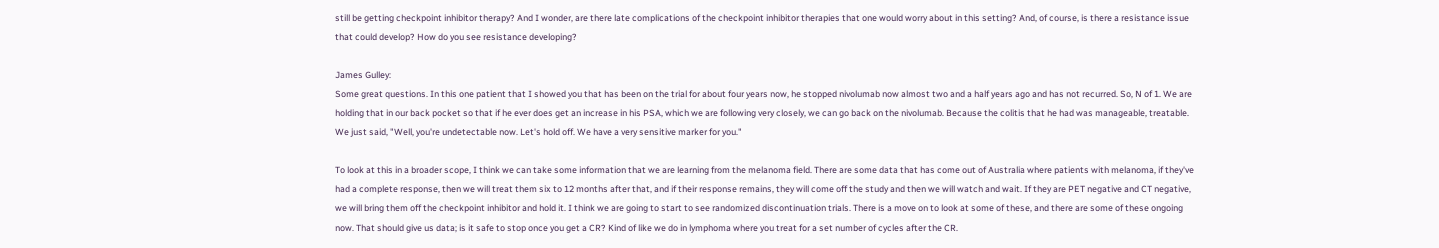still be getting checkpoint inhibitor therapy? And I wonder, are there late complications of the checkpoint inhibitor therapies that one would worry about in this setting? And, of course, is there a resistance issue that could develop? How do you see resistance developing?

James Gulley:
Some great questions. In this one patient that I showed you that has been on the trial for about four years now, he stopped nivolumab now almost two and a half years ago and has not recurred. So, N of 1. We are holding that in our back pocket so that if he ever does get an increase in his PSA, which we are following very closely, we can go back on the nivolumab. Because the colitis that he had was manageable, treatable. We just said, "Well, you're undetectable now. Let's hold off. We have a very sensitive marker for you."

To look at this in a broader scope, I think we can take some information that we are learning from the melanoma field. There are some data that has come out of Australia where patients with melanoma, if they've had a complete response, then we will treat them six to 12 months after that, and if their response remains, they will come off the study and then we will watch and wait. If they are PET negative and CT negative, we will bring them off the checkpoint inhibitor and hold it. I think we are going to start to see randomized discontinuation trials. There is a move on to look at some of these, and there are some of these ongoing now. That should give us data; is it safe to stop once you get a CR? Kind of like we do in lymphoma where you treat for a set number of cycles after the CR.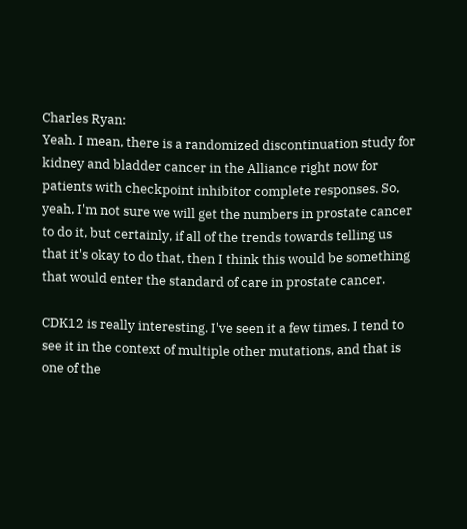Charles Ryan:
Yeah. I mean, there is a randomized discontinuation study for kidney and bladder cancer in the Alliance right now for patients with checkpoint inhibitor complete responses. So, yeah, I'm not sure we will get the numbers in prostate cancer to do it, but certainly, if all of the trends towards telling us that it's okay to do that, then I think this would be something that would enter the standard of care in prostate cancer.

CDK12 is really interesting. I've seen it a few times. I tend to see it in the context of multiple other mutations, and that is one of the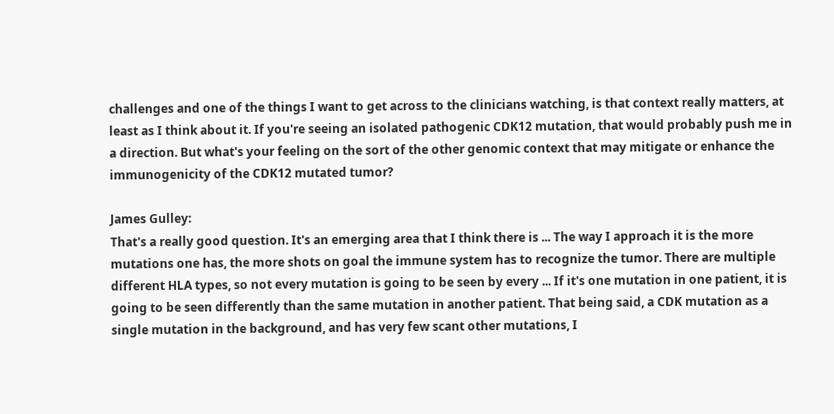challenges and one of the things I want to get across to the clinicians watching, is that context really matters, at least as I think about it. If you're seeing an isolated pathogenic CDK12 mutation, that would probably push me in a direction. But what's your feeling on the sort of the other genomic context that may mitigate or enhance the immunogenicity of the CDK12 mutated tumor?

James Gulley:
That's a really good question. It's an emerging area that I think there is ... The way I approach it is the more mutations one has, the more shots on goal the immune system has to recognize the tumor. There are multiple different HLA types, so not every mutation is going to be seen by every ... If it's one mutation in one patient, it is going to be seen differently than the same mutation in another patient. That being said, a CDK mutation as a single mutation in the background, and has very few scant other mutations, I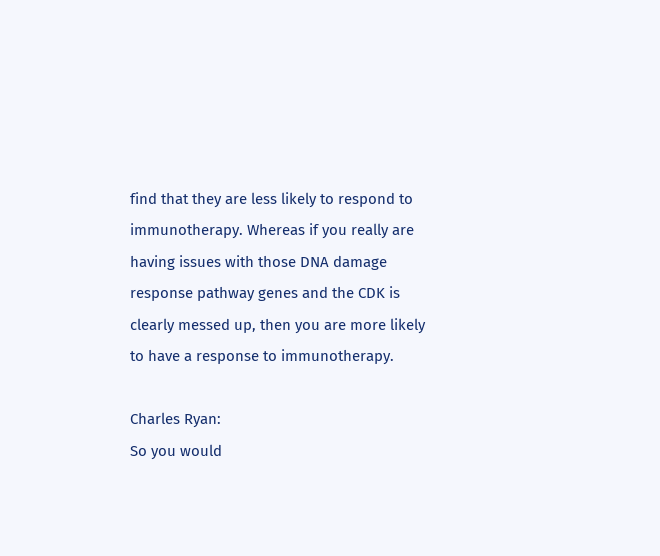find that they are less likely to respond to immunotherapy. Whereas if you really are having issues with those DNA damage response pathway genes and the CDK is clearly messed up, then you are more likely to have a response to immunotherapy.

Charles Ryan:
So you would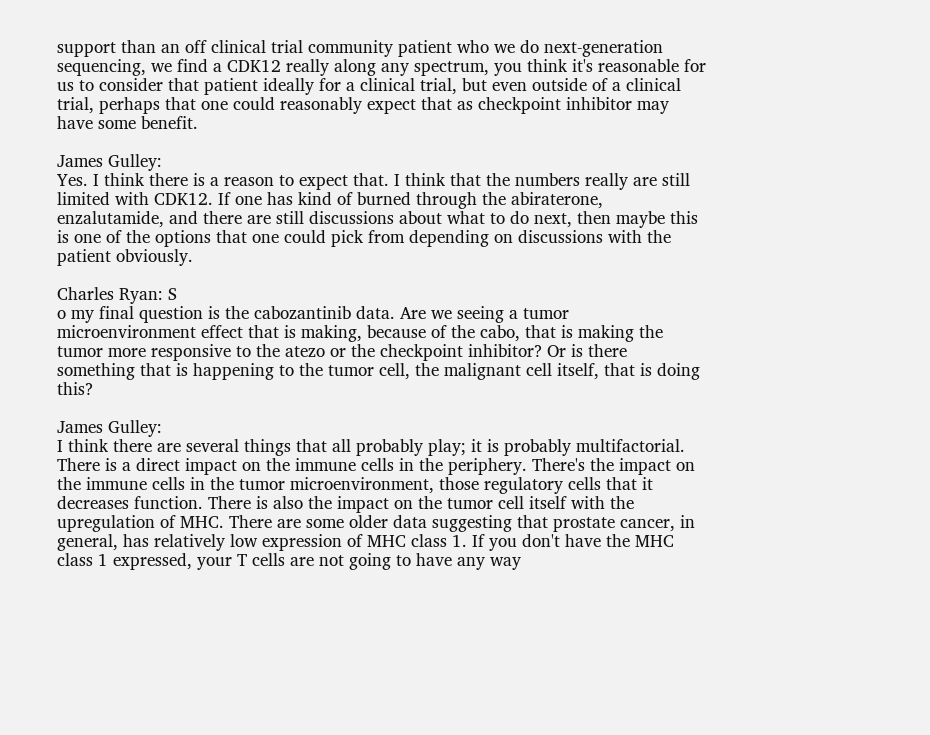support than an off clinical trial community patient who we do next-generation sequencing, we find a CDK12 really along any spectrum, you think it's reasonable for us to consider that patient ideally for a clinical trial, but even outside of a clinical trial, perhaps that one could reasonably expect that as checkpoint inhibitor may have some benefit.

James Gulley:
Yes. I think there is a reason to expect that. I think that the numbers really are still limited with CDK12. If one has kind of burned through the abiraterone, enzalutamide, and there are still discussions about what to do next, then maybe this is one of the options that one could pick from depending on discussions with the patient obviously.

Charles Ryan: S
o my final question is the cabozantinib data. Are we seeing a tumor microenvironment effect that is making, because of the cabo, that is making the tumor more responsive to the atezo or the checkpoint inhibitor? Or is there something that is happening to the tumor cell, the malignant cell itself, that is doing this?

James Gulley:
I think there are several things that all probably play; it is probably multifactorial. There is a direct impact on the immune cells in the periphery. There's the impact on the immune cells in the tumor microenvironment, those regulatory cells that it decreases function. There is also the impact on the tumor cell itself with the upregulation of MHC. There are some older data suggesting that prostate cancer, in general, has relatively low expression of MHC class 1. If you don't have the MHC class 1 expressed, your T cells are not going to have any way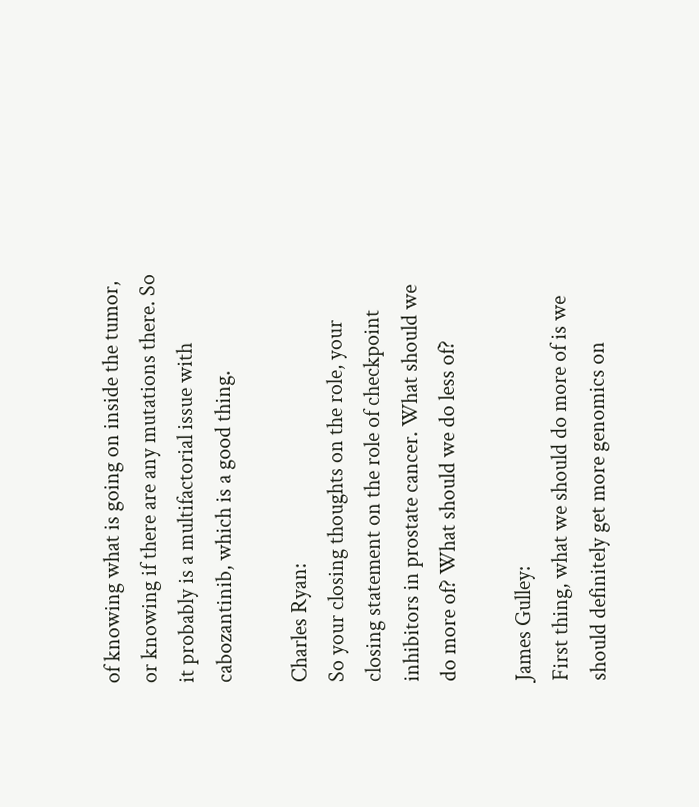of knowing what is going on inside the tumor, or knowing if there are any mutations there. So it probably is a multifactorial issue with cabozantinib, which is a good thing.

Charles Ryan:
So your closing thoughts on the role, your closing statement on the role of checkpoint inhibitors in prostate cancer. What should we do more of? What should we do less of?

James Gulley:
First thing, what we should do more of is we should definitely get more genomics on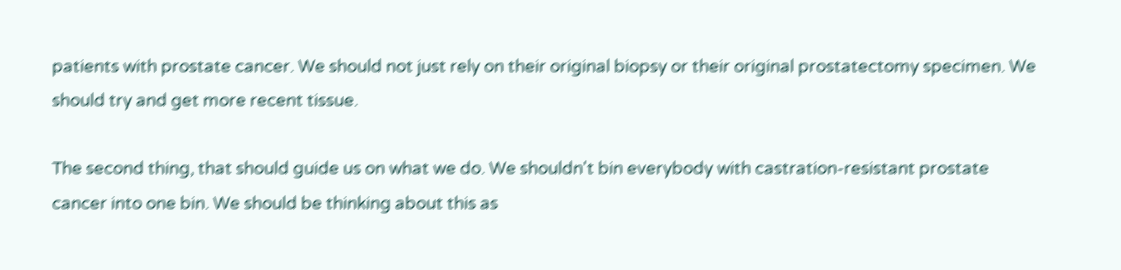patients with prostate cancer. We should not just rely on their original biopsy or their original prostatectomy specimen. We should try and get more recent tissue.

The second thing, that should guide us on what we do. We shouldn't bin everybody with castration-resistant prostate cancer into one bin. We should be thinking about this as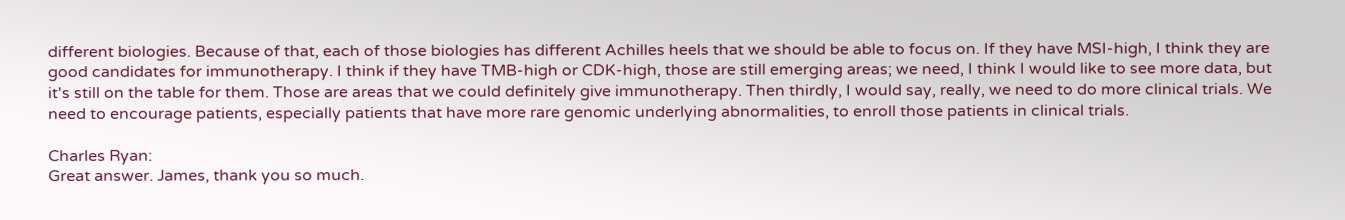different biologies. Because of that, each of those biologies has different Achilles heels that we should be able to focus on. If they have MSI-high, I think they are good candidates for immunotherapy. I think if they have TMB-high or CDK-high, those are still emerging areas; we need, I think I would like to see more data, but it's still on the table for them. Those are areas that we could definitely give immunotherapy. Then thirdly, I would say, really, we need to do more clinical trials. We need to encourage patients, especially patients that have more rare genomic underlying abnormalities, to enroll those patients in clinical trials.

Charles Ryan:
Great answer. James, thank you so much.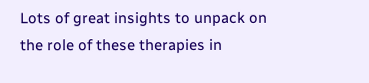Lots of great insights to unpack on the role of these therapies in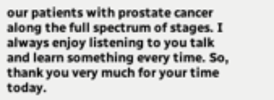our patients with prostate cancer along the full spectrum of stages. I always enjoy listening to you talk and learn something every time. So, thank you very much for your time today.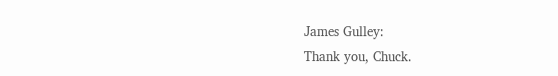James Gulley:
Thank you, Chuck.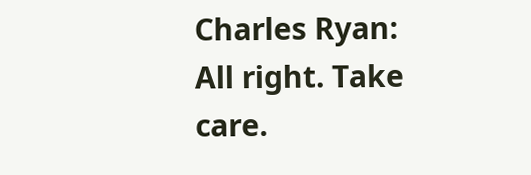Charles Ryan:
All right. Take care.